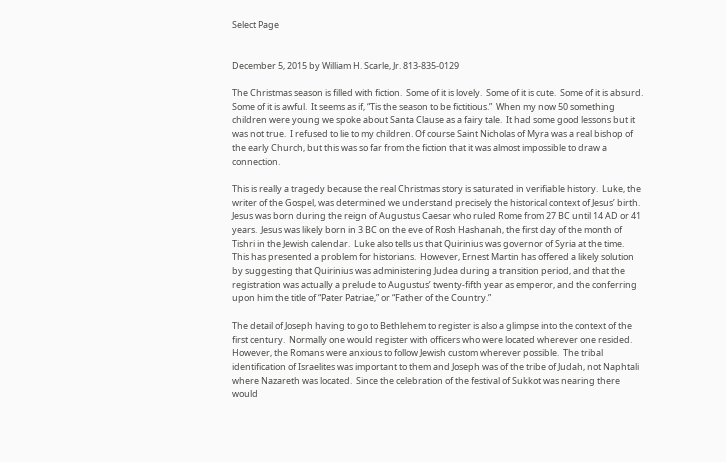Select Page


December 5, 2015 by William H. Scarle, Jr. 813-835-0129

The Christmas season is filled with fiction.  Some of it is lovely.  Some of it is cute.  Some of it is absurd.  Some of it is awful.  It seems as if, “Tis the season to be fictitious.”  When my now 50 something children were young we spoke about Santa Clause as a fairy tale.  It had some good lessons but it was not true.  I refused to lie to my children. Of course Saint Nicholas of Myra was a real bishop of the early Church, but this was so far from the fiction that it was almost impossible to draw a connection.

This is really a tragedy because the real Christmas story is saturated in verifiable history.  Luke, the writer of the Gospel, was determined we understand precisely the historical context of Jesus’ birth.  Jesus was born during the reign of Augustus Caesar who ruled Rome from 27 BC until 14 AD or 41 years.  Jesus was likely born in 3 BC on the eve of Rosh Hashanah, the first day of the month of Tishri in the Jewish calendar.  Luke also tells us that Quirinius was governor of Syria at the time.  This has presented a problem for historians.  However, Ernest Martin has offered a likely solution by suggesting that Quirinius was administering Judea during a transition period, and that the registration was actually a prelude to Augustus’ twenty-fifth year as emperor, and the conferring upon him the title of “Pater Patriae,” or “Father of the Country.”

The detail of Joseph having to go to Bethlehem to register is also a glimpse into the context of the first century.  Normally one would register with officers who were located wherever one resided.  However, the Romans were anxious to follow Jewish custom wherever possible.  The tribal identification of Israelites was important to them and Joseph was of the tribe of Judah, not Naphtali where Nazareth was located.  Since the celebration of the festival of Sukkot was nearing there would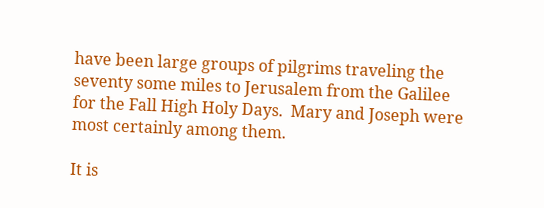have been large groups of pilgrims traveling the seventy some miles to Jerusalem from the Galilee for the Fall High Holy Days.  Mary and Joseph were most certainly among them.

It is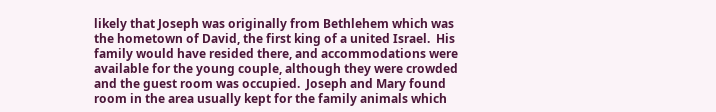likely that Joseph was originally from Bethlehem which was the hometown of David, the first king of a united Israel.  His family would have resided there, and accommodations were available for the young couple, although they were crowded and the guest room was occupied.  Joseph and Mary found room in the area usually kept for the family animals which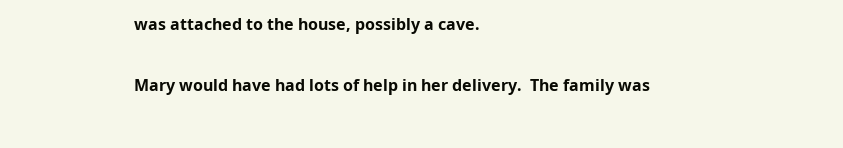was attached to the house, possibly a cave.

Mary would have had lots of help in her delivery.  The family was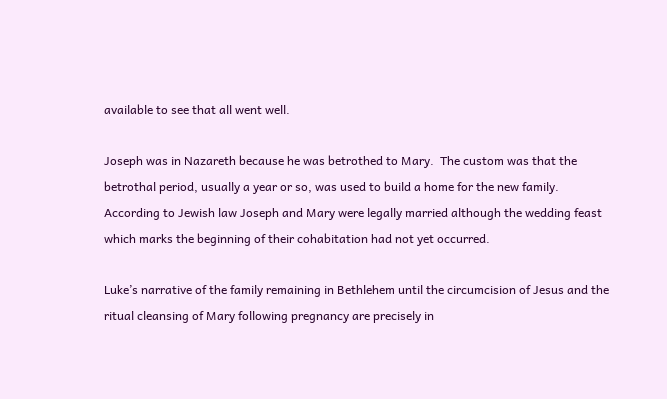available to see that all went well.

Joseph was in Nazareth because he was betrothed to Mary.  The custom was that the betrothal period, usually a year or so, was used to build a home for the new family.  According to Jewish law Joseph and Mary were legally married although the wedding feast which marks the beginning of their cohabitation had not yet occurred.

Luke’s narrative of the family remaining in Bethlehem until the circumcision of Jesus and the ritual cleansing of Mary following pregnancy are precisely in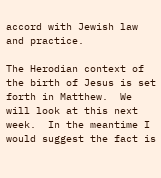accord with Jewish law and practice.

The Herodian context of the birth of Jesus is set forth in Matthew.  We will look at this next week.  In the meantime I would suggest the fact is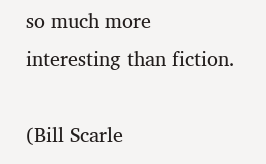so much more interesting than fiction.

(Bill Scarle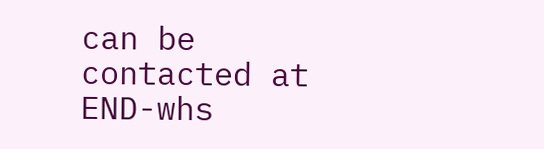can be contacted at END-whs